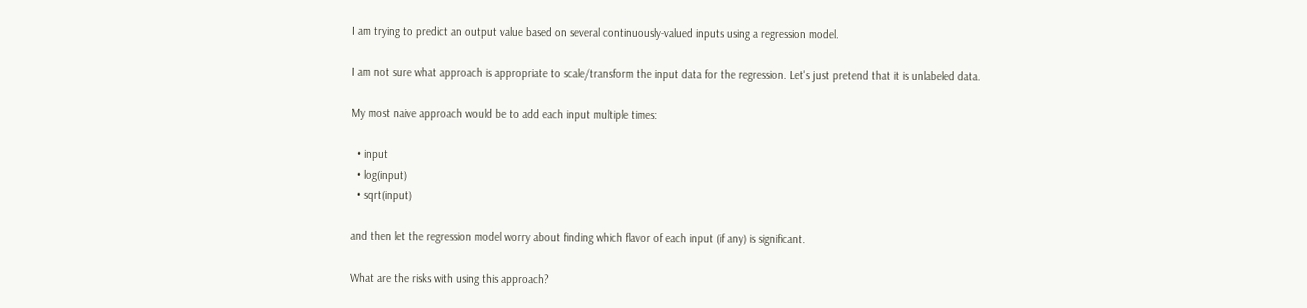I am trying to predict an output value based on several continuously-valued inputs using a regression model.

I am not sure what approach is appropriate to scale/transform the input data for the regression. Let's just pretend that it is unlabeled data.

My most naive approach would be to add each input multiple times:

  • input
  • log(input)
  • sqrt(input)

and then let the regression model worry about finding which flavor of each input (if any) is significant.

What are the risks with using this approach?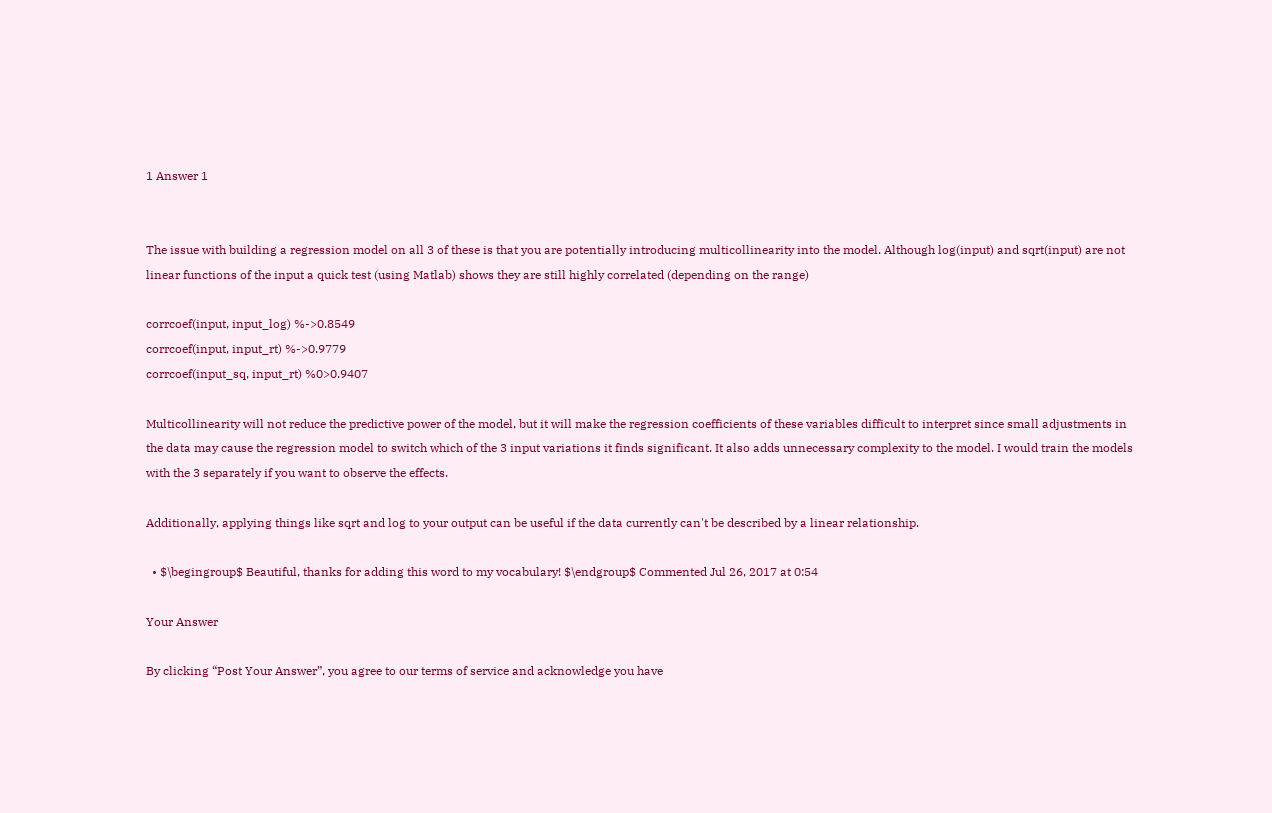1 Answer 1


The issue with building a regression model on all 3 of these is that you are potentially introducing multicollinearity into the model. Although log(input) and sqrt(input) are not linear functions of the input a quick test (using Matlab) shows they are still highly correlated (depending on the range)

corrcoef(input, input_log) %->0.8549
corrcoef(input, input_rt) %->0.9779
corrcoef(input_sq, input_rt) %0>0.9407

Multicollinearity will not reduce the predictive power of the model, but it will make the regression coefficients of these variables difficult to interpret since small adjustments in the data may cause the regression model to switch which of the 3 input variations it finds significant. It also adds unnecessary complexity to the model. I would train the models with the 3 separately if you want to observe the effects.

Additionally, applying things like sqrt and log to your output can be useful if the data currently can't be described by a linear relationship.

  • $\begingroup$ Beautiful, thanks for adding this word to my vocabulary! $\endgroup$ Commented Jul 26, 2017 at 0:54

Your Answer

By clicking “Post Your Answer”, you agree to our terms of service and acknowledge you have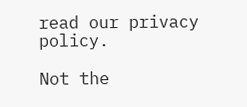read our privacy policy.

Not the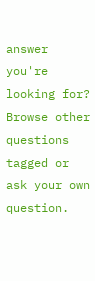answer you're looking for? Browse other questions tagged or ask your own question.